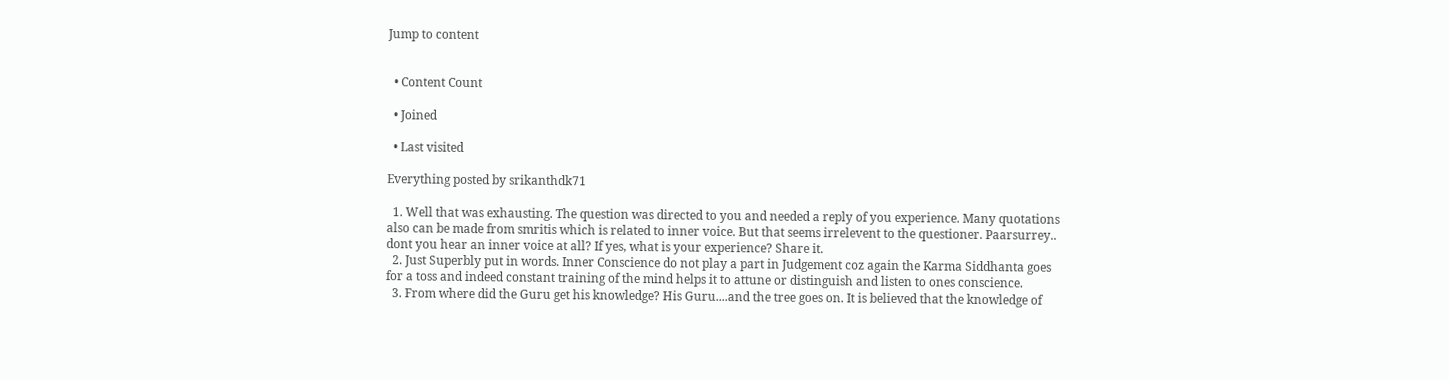Jump to content


  • Content Count

  • Joined

  • Last visited

Everything posted by srikanthdk71

  1. Well that was exhausting. The question was directed to you and needed a reply of you experience. Many quotations also can be made from smritis which is related to inner voice. But that seems irrelevent to the questioner. Paarsurrey.. dont you hear an inner voice at all? If yes, what is your experience? Share it.
  2. Just Superbly put in words. Inner Conscience do not play a part in Judgement coz again the Karma Siddhanta goes for a toss and indeed constant training of the mind helps it to attune or distinguish and listen to ones conscience.
  3. From where did the Guru get his knowledge? His Guru....and the tree goes on. It is believed that the knowledge of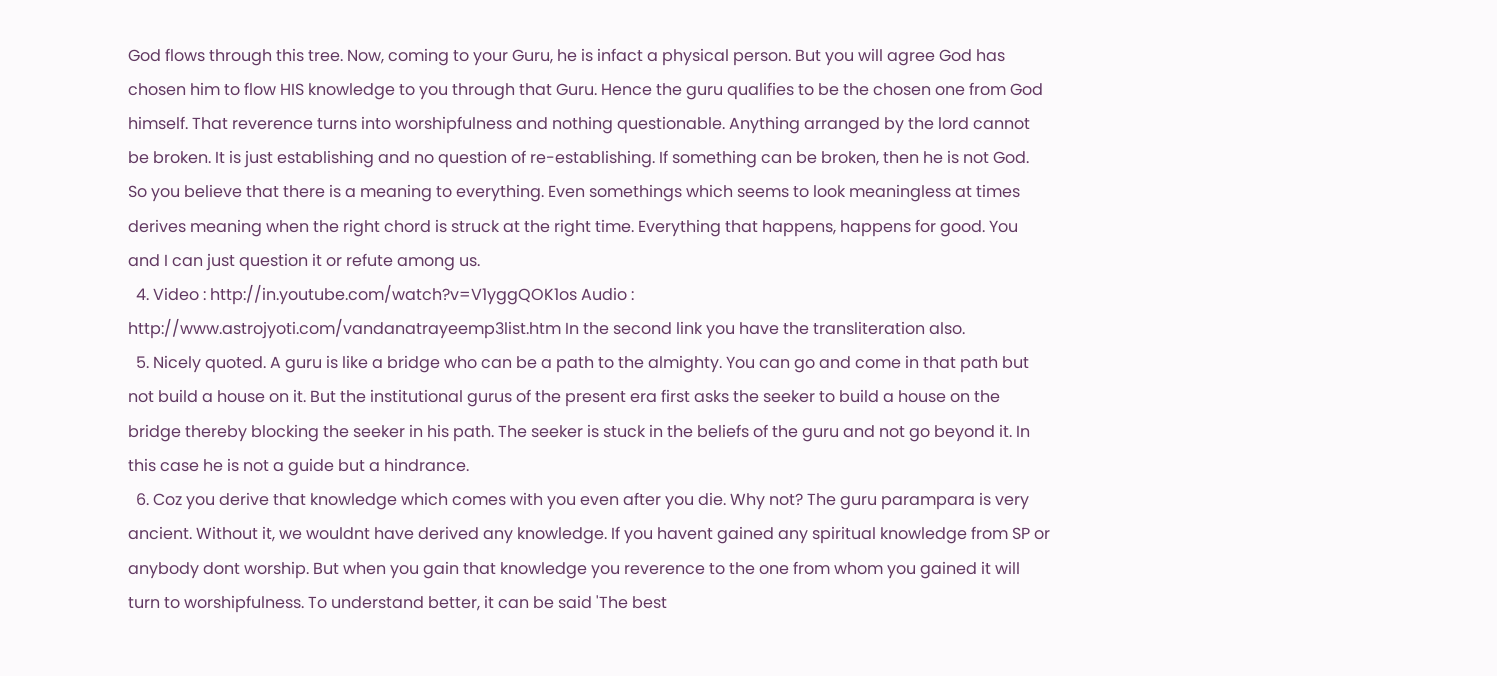God flows through this tree. Now, coming to your Guru, he is infact a physical person. But you will agree God has chosen him to flow HIS knowledge to you through that Guru. Hence the guru qualifies to be the chosen one from God himself. That reverence turns into worshipfulness and nothing questionable. Anything arranged by the lord cannot be broken. It is just establishing and no question of re-establishing. If something can be broken, then he is not God. So you believe that there is a meaning to everything. Even somethings which seems to look meaningless at times derives meaning when the right chord is struck at the right time. Everything that happens, happens for good. You and I can just question it or refute among us.
  4. Video : http://in.youtube.com/watch?v=V1yggQOK1os Audio : http://www.astrojyoti.com/vandanatrayeemp3list.htm In the second link you have the transliteration also.
  5. Nicely quoted. A guru is like a bridge who can be a path to the almighty. You can go and come in that path but not build a house on it. But the institutional gurus of the present era first asks the seeker to build a house on the bridge thereby blocking the seeker in his path. The seeker is stuck in the beliefs of the guru and not go beyond it. In this case he is not a guide but a hindrance.
  6. Coz you derive that knowledge which comes with you even after you die. Why not? The guru parampara is very ancient. Without it, we wouldnt have derived any knowledge. If you havent gained any spiritual knowledge from SP or anybody dont worship. But when you gain that knowledge you reverence to the one from whom you gained it will turn to worshipfulness. To understand better, it can be said 'The best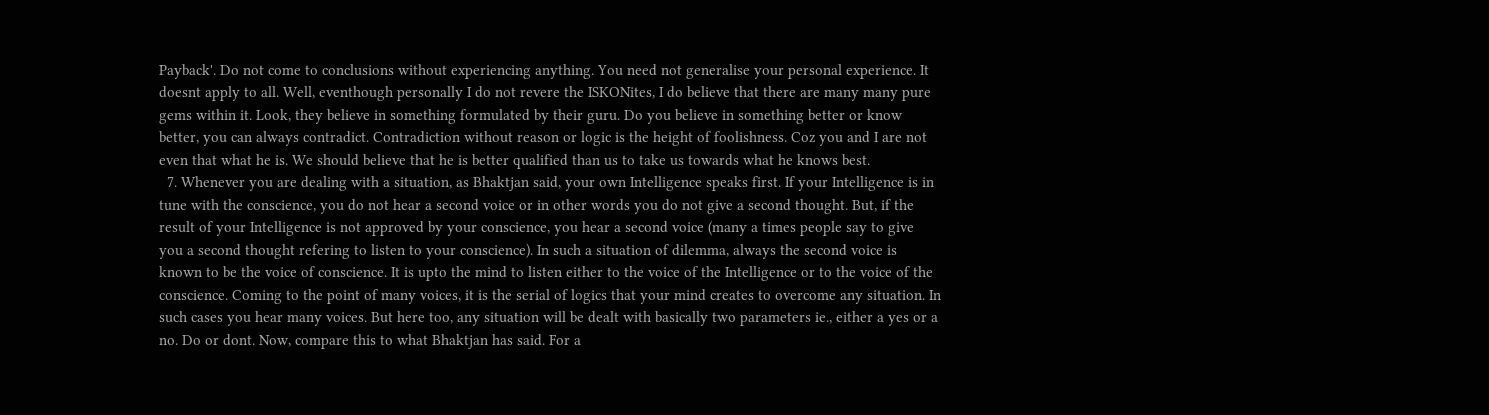Payback'. Do not come to conclusions without experiencing anything. You need not generalise your personal experience. It doesnt apply to all. Well, eventhough personally I do not revere the ISKONites, I do believe that there are many many pure gems within it. Look, they believe in something formulated by their guru. Do you believe in something better or know better, you can always contradict. Contradiction without reason or logic is the height of foolishness. Coz you and I are not even that what he is. We should believe that he is better qualified than us to take us towards what he knows best.
  7. Whenever you are dealing with a situation, as Bhaktjan said, your own Intelligence speaks first. If your Intelligence is in tune with the conscience, you do not hear a second voice or in other words you do not give a second thought. But, if the result of your Intelligence is not approved by your conscience, you hear a second voice (many a times people say to give you a second thought refering to listen to your conscience). In such a situation of dilemma, always the second voice is known to be the voice of conscience. It is upto the mind to listen either to the voice of the Intelligence or to the voice of the conscience. Coming to the point of many voices, it is the serial of logics that your mind creates to overcome any situation. In such cases you hear many voices. But here too, any situation will be dealt with basically two parameters ie., either a yes or a no. Do or dont. Now, compare this to what Bhaktjan has said. For a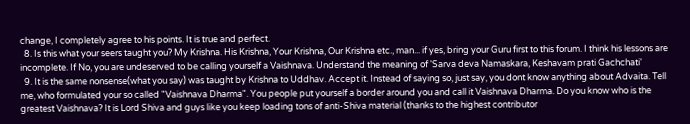change, I completely agree to his points. It is true and perfect.
  8. Is this what your seers taught you? My Krishna. His Krishna, Your Krishna, Our Krishna etc., man... if yes, bring your Guru first to this forum. I think his lessons are incomplete. If No, you are undeserved to be calling yourself a Vaishnava. Understand the meaning of 'Sarva deva Namaskara, Keshavam prati Gachchati'
  9. It is the same nonsense(what you say) was taught by Krishna to Uddhav. Accept it. Instead of saying so, just say, you dont know anything about Advaita. Tell me, who formulated your so called "Vaishnava Dharma". You people put yourself a border around you and call it Vaishnava Dharma. Do you know who is the greatest Vaishnava? It is Lord Shiva and guys like you keep loading tons of anti-Shiva material (thanks to the highest contributor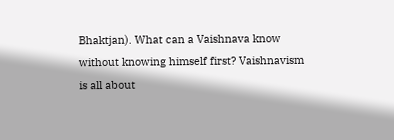Bhaktjan). What can a Vaishnava know without knowing himself first? Vaishnavism is all about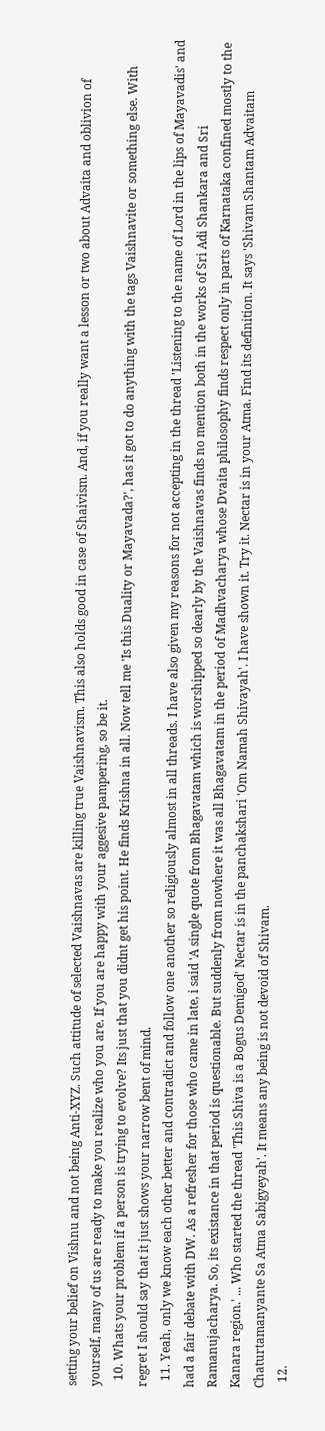setting your belief on Vishnu and not being Anti-XYZ. Such attitude of selected Vaishnavas are killing true Vaishnavism. This also holds good in case of Shaivism. And, if you really want a lesson or two about Advaita and oblivion of yourself, many of us are ready to make you realize who you are. If you are happy with your aggesive pampering, so be it.
  10. Whats your problem if a person is trying to evolve? Its just that you didnt get his point. He finds Krishna in all. Now tell me 'Is this Duality or Mayavada?', has it got to do anything with the tags Vaishnavite or something else. With regret I should say that it just shows your narrow bent of mind.
  11. Yeah, only we know each other better and contradict and follow one another so religiously almost in all threads. I have also given my reasons for not accepting in the thread 'Listening to the name of Lord in the lips of Mayavadis' and had a fair debate with DW. As a refresher for those who came in late, i said 'A single quote from Bhagavatam which is worshipped so dearly by the Vaishnavas finds no mention both in the works of Sri Adi Shankara and Sri Ramanujacharya. So, its existance in that period is questionable. But suddenly from nowhere it was all Bhagavatam in the period of Madhvacharya whose Dvaita philosophy finds respect only in parts of Karnataka confined mostly to the Kanara region.' ... Who started the thread 'This Shiva is a Bogus Demigod' Nectar is in the panchakshari 'Om Namah Shivayah'. I have shown it. Try it. Nectar is in your Atma. Find its definition. It says 'Shivam Shantam Advaitam Chaturtamanyante Sa Atma Sabigyeyah'. It means any being is not devoid of Shivam.
  12.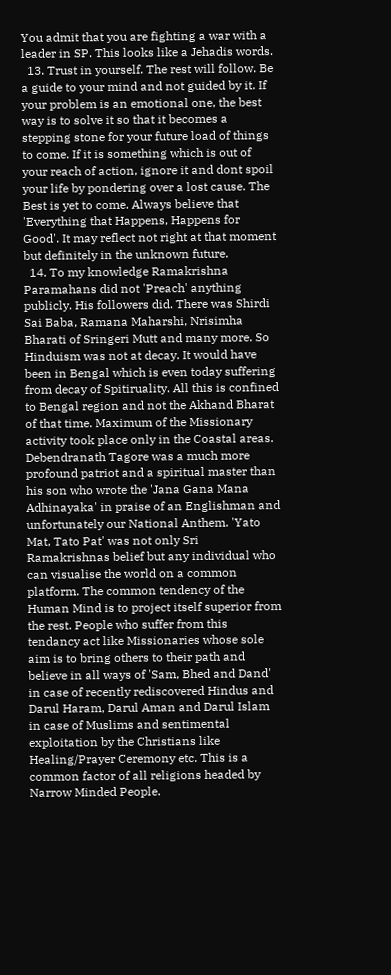You admit that you are fighting a war with a leader in SP. This looks like a Jehadis words.
  13. Trust in yourself. The rest will follow. Be a guide to your mind and not guided by it. If your problem is an emotional one, the best way is to solve it so that it becomes a stepping stone for your future load of things to come. If it is something which is out of your reach of action, ignore it and dont spoil your life by pondering over a lost cause. The Best is yet to come. Always believe that 'Everything that Happens, Happens for Good'. It may reflect not right at that moment but definitely in the unknown future.
  14. To my knowledge Ramakrishna Paramahans did not 'Preach' anything publicly. His followers did. There was Shirdi Sai Baba, Ramana Maharshi, Nrisimha Bharati of Sringeri Mutt and many more. So Hinduism was not at decay. It would have been in Bengal which is even today suffering from decay of Spitiruality. All this is confined to Bengal region and not the Akhand Bharat of that time. Maximum of the Missionary activity took place only in the Coastal areas. Debendranath Tagore was a much more profound patriot and a spiritual master than his son who wrote the 'Jana Gana Mana Adhinayaka' in praise of an Englishman and unfortunately our National Anthem. 'Yato Mat, Tato Pat' was not only Sri Ramakrishnas belief but any individual who can visualise the world on a common platform. The common tendency of the Human Mind is to project itself superior from the rest. People who suffer from this tendancy act like Missionaries whose sole aim is to bring others to their path and believe in all ways of 'Sam, Bhed and Dand' in case of recently rediscovered Hindus and Darul Haram, Darul Aman and Darul Islam in case of Muslims and sentimental exploitation by the Christians like Healing/Prayer Ceremony etc. This is a common factor of all religions headed by Narrow Minded People.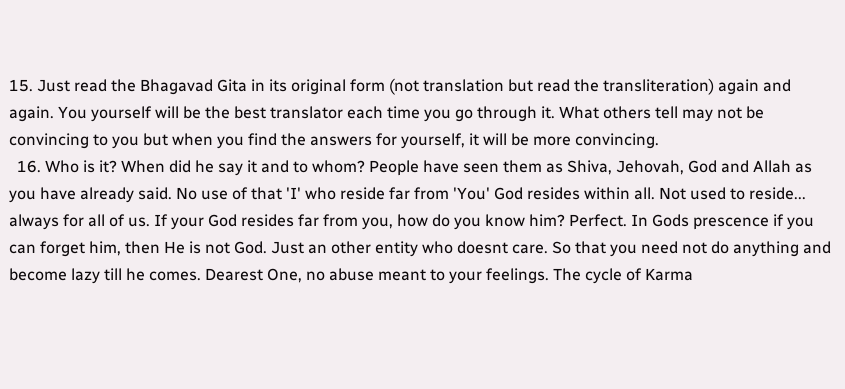15. Just read the Bhagavad Gita in its original form (not translation but read the transliteration) again and again. You yourself will be the best translator each time you go through it. What others tell may not be convincing to you but when you find the answers for yourself, it will be more convincing.
  16. Who is it? When did he say it and to whom? People have seen them as Shiva, Jehovah, God and Allah as you have already said. No use of that 'I' who reside far from 'You' God resides within all. Not used to reside... always for all of us. If your God resides far from you, how do you know him? Perfect. In Gods prescence if you can forget him, then He is not God. Just an other entity who doesnt care. So that you need not do anything and become lazy till he comes. Dearest One, no abuse meant to your feelings. The cycle of Karma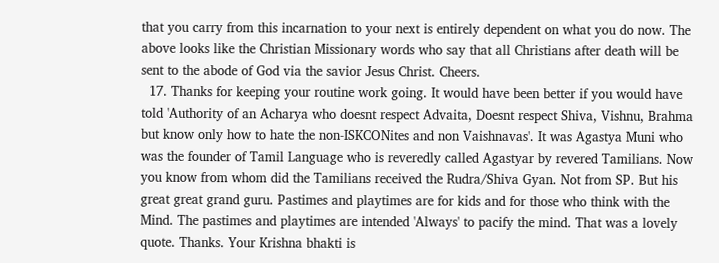that you carry from this incarnation to your next is entirely dependent on what you do now. The above looks like the Christian Missionary words who say that all Christians after death will be sent to the abode of God via the savior Jesus Christ. Cheers.
  17. Thanks for keeping your routine work going. It would have been better if you would have told 'Authority of an Acharya who doesnt respect Advaita, Doesnt respect Shiva, Vishnu, Brahma but know only how to hate the non-ISKCONites and non Vaishnavas'. It was Agastya Muni who was the founder of Tamil Language who is reveredly called Agastyar by revered Tamilians. Now you know from whom did the Tamilians received the Rudra/Shiva Gyan. Not from SP. But his great great grand guru. Pastimes and playtimes are for kids and for those who think with the Mind. The pastimes and playtimes are intended 'Always' to pacify the mind. That was a lovely quote. Thanks. Your Krishna bhakti is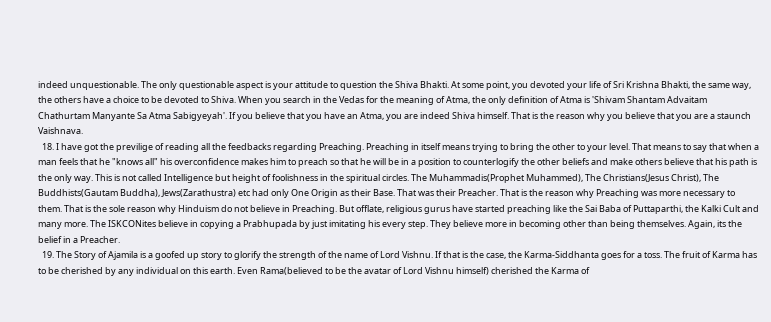indeed unquestionable. The only questionable aspect is your attitude to question the Shiva Bhakti. At some point, you devoted your life of Sri Krishna Bhakti, the same way, the others have a choice to be devoted to Shiva. When you search in the Vedas for the meaning of Atma, the only definition of Atma is 'Shivam Shantam Advaitam Chathurtam Manyante Sa Atma Sabigyeyah'. If you believe that you have an Atma, you are indeed Shiva himself. That is the reason why you believe that you are a staunch Vaishnava.
  18. I have got the previlige of reading all the feedbacks regarding Preaching. Preaching in itself means trying to bring the other to your level. That means to say that when a man feels that he "knows all" his overconfidence makes him to preach so that he will be in a position to counterlogify the other beliefs and make others believe that his path is the only way. This is not called Intelligence but height of foolishness in the spiritual circles. The Muhammadis(Prophet Muhammed), The Christians(Jesus Christ), The Buddhists(Gautam Buddha), Jews(Zarathustra) etc had only One Origin as their Base. That was their Preacher. That is the reason why Preaching was more necessary to them. That is the sole reason why Hinduism do not believe in Preaching. But offlate, religious gurus have started preaching like the Sai Baba of Puttaparthi, the Kalki Cult and many more. The ISKCONites believe in copying a Prabhupada by just imitating his every step. They believe more in becoming other than being themselves. Again, its the belief in a Preacher.
  19. The Story of Ajamila is a goofed up story to glorify the strength of the name of Lord Vishnu. If that is the case, the Karma-Siddhanta goes for a toss. The fruit of Karma has to be cherished by any individual on this earth. Even Rama(believed to be the avatar of Lord Vishnu himself) cherished the Karma of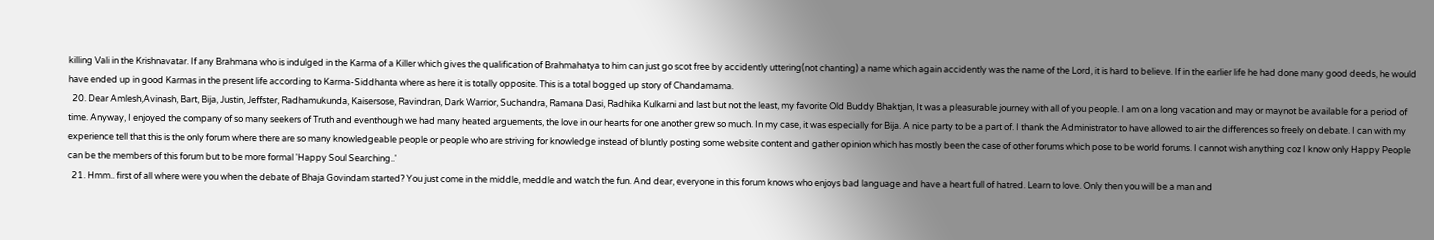killing Vali in the Krishnavatar. If any Brahmana who is indulged in the Karma of a Killer which gives the qualification of Brahmahatya to him can just go scot free by accidently uttering(not chanting) a name which again accidently was the name of the Lord, it is hard to believe. If in the earlier life he had done many good deeds, he would have ended up in good Karmas in the present life according to Karma-Siddhanta where as here it is totally opposite. This is a total bogged up story of Chandamama.
  20. Dear Amlesh,Avinash, Bart, Bija, Justin, Jeffster, Radhamukunda, Kaisersose, Ravindran, Dark Warrior, Suchandra, Ramana Dasi, Radhika Kulkarni and last but not the least, my favorite Old Buddy Bhaktjan, It was a pleasurable journey with all of you people. I am on a long vacation and may or maynot be available for a period of time. Anyway, I enjoyed the company of so many seekers of Truth and eventhough we had many heated arguements, the love in our hearts for one another grew so much. In my case, it was especially for Bija. A nice party to be a part of. I thank the Administrator to have allowed to air the differences so freely on debate. I can with my experience tell that this is the only forum where there are so many knowledgeable people or people who are striving for knowledge instead of bluntly posting some website content and gather opinion which has mostly been the case of other forums which pose to be world forums. I cannot wish anything coz I know only Happy People can be the members of this forum but to be more formal 'Happy Soul Searching..'
  21. Hmm.. first of all where were you when the debate of Bhaja Govindam started? You just come in the middle, meddle and watch the fun. And dear, everyone in this forum knows who enjoys bad language and have a heart full of hatred. Learn to love. Only then you will be a man and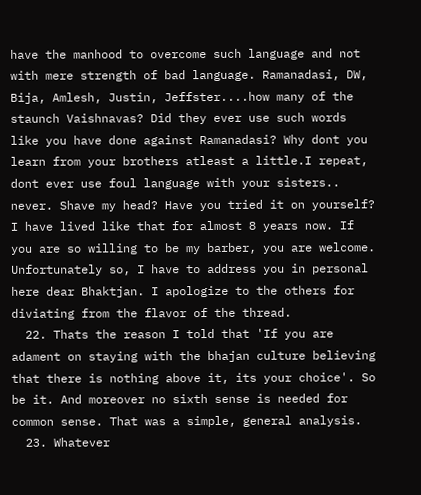have the manhood to overcome such language and not with mere strength of bad language. Ramanadasi, DW, Bija, Amlesh, Justin, Jeffster....how many of the staunch Vaishnavas? Did they ever use such words like you have done against Ramanadasi? Why dont you learn from your brothers atleast a little.I repeat, dont ever use foul language with your sisters.. never. Shave my head? Have you tried it on yourself? I have lived like that for almost 8 years now. If you are so willing to be my barber, you are welcome. Unfortunately so, I have to address you in personal here dear Bhaktjan. I apologize to the others for diviating from the flavor of the thread.
  22. Thats the reason I told that 'If you are adament on staying with the bhajan culture believing that there is nothing above it, its your choice'. So be it. And moreover no sixth sense is needed for common sense. That was a simple, general analysis.
  23. Whatever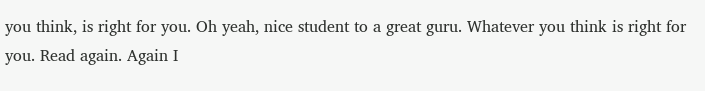you think, is right for you. Oh yeah, nice student to a great guru. Whatever you think is right for you. Read again. Again I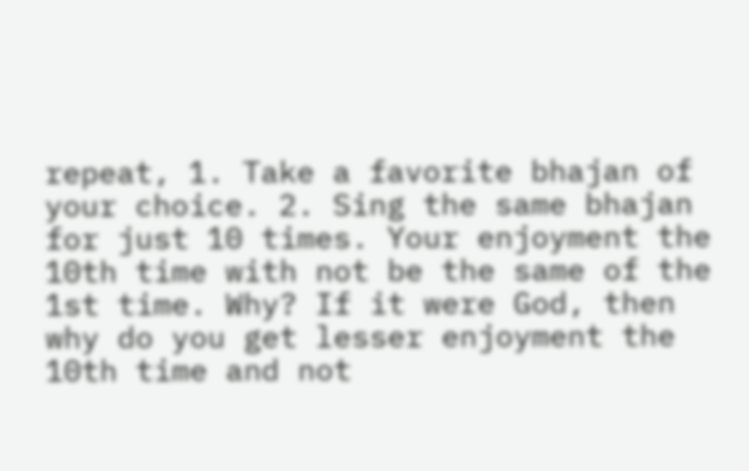repeat, 1. Take a favorite bhajan of your choice. 2. Sing the same bhajan for just 10 times. Your enjoyment the 10th time with not be the same of the 1st time. Why? If it were God, then why do you get lesser enjoyment the 10th time and not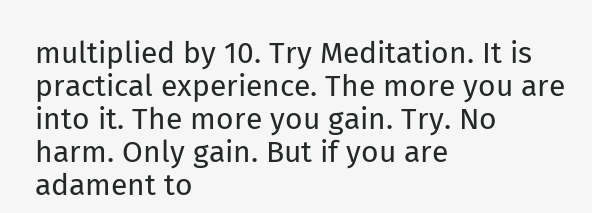multiplied by 10. Try Meditation. It is practical experience. The more you are into it. The more you gain. Try. No harm. Only gain. But if you are adament to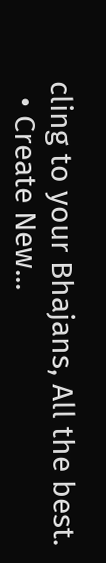cling to your Bhajans, All the best.
  • Create New...